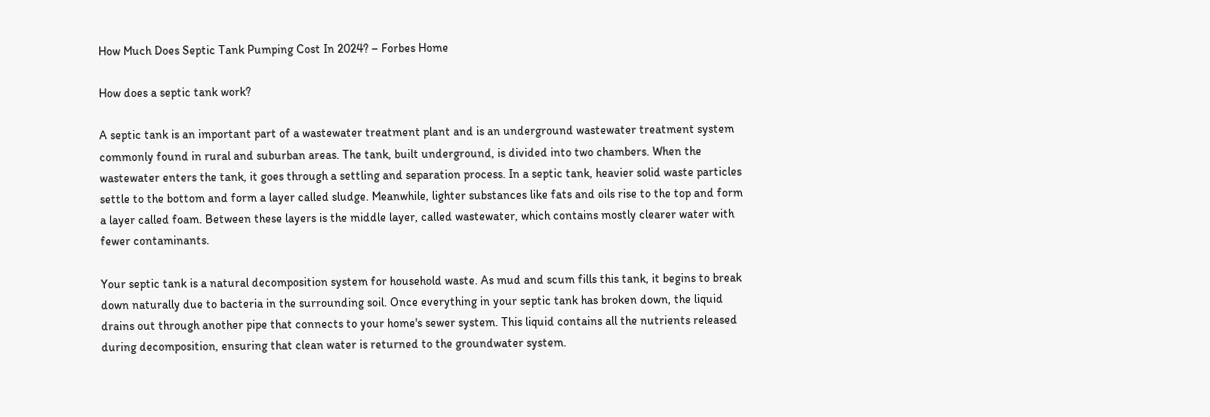How Much Does Septic Tank Pumping Cost In 2024? – Forbes Home

How does a septic tank work?

A septic tank is an important part of a wastewater treatment plant and is an underground wastewater treatment system commonly found in rural and suburban areas. The tank, built underground, is divided into two chambers. When the wastewater enters the tank, it goes through a settling and separation process. In a septic tank, heavier solid waste particles settle to the bottom and form a layer called sludge. Meanwhile, lighter substances like fats and oils rise to the top and form a layer called foam. Between these layers is the middle layer, called wastewater, which contains mostly clearer water with fewer contaminants.

Your septic tank is a natural decomposition system for household waste. As mud and scum fills this tank, it begins to break down naturally due to bacteria in the surrounding soil. Once everything in your septic tank has broken down, the liquid drains out through another pipe that connects to your home's sewer system. This liquid contains all the nutrients released during decomposition, ensuring that clean water is returned to the groundwater system.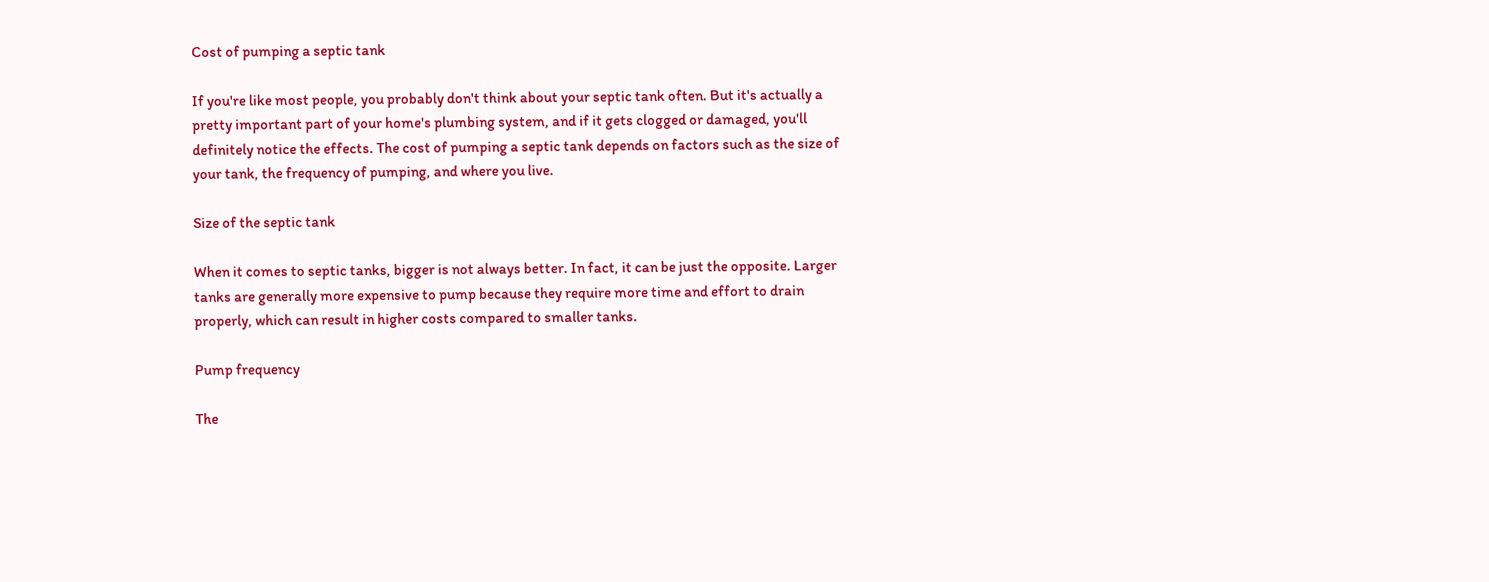Cost of pumping a septic tank

If you're like most people, you probably don't think about your septic tank often. But it's actually a pretty important part of your home's plumbing system, and if it gets clogged or damaged, you'll definitely notice the effects. The cost of pumping a septic tank depends on factors such as the size of your tank, the frequency of pumping, and where you live.

Size of the septic tank

When it comes to septic tanks, bigger is not always better. In fact, it can be just the opposite. Larger tanks are generally more expensive to pump because they require more time and effort to drain properly, which can result in higher costs compared to smaller tanks.

Pump frequency

The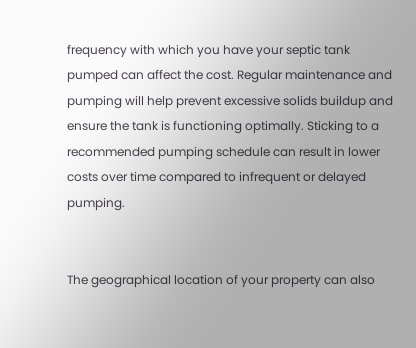frequency with which you have your septic tank pumped can affect the cost. Regular maintenance and pumping will help prevent excessive solids buildup and ensure the tank is functioning optimally. Sticking to a recommended pumping schedule can result in lower costs over time compared to infrequent or delayed pumping.


The geographical location of your property can also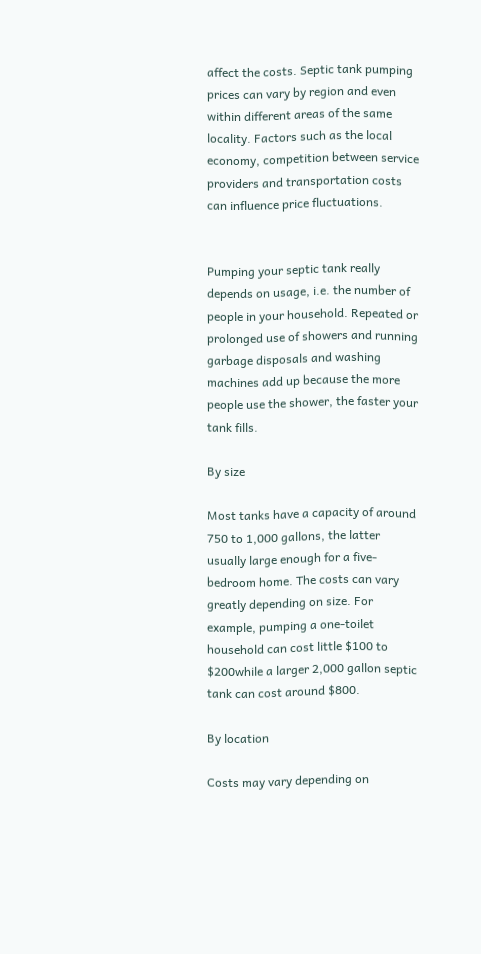affect the costs. Septic tank pumping prices can vary by region and even within different areas of the same locality. Factors such as the local economy, competition between service providers and transportation costs can influence price fluctuations.


Pumping your septic tank really depends on usage, i.e. the number of people in your household. Repeated or prolonged use of showers and running garbage disposals and washing machines add up because the more people use the shower, the faster your tank fills.

By size

Most tanks have a capacity of around 750 to 1,000 gallons, the latter usually large enough for a five-bedroom home. The costs can vary greatly depending on size. For example, pumping a one-toilet household can cost little $100 to $200while a larger 2,000 gallon septic tank can cost around $800.

By location

Costs may vary depending on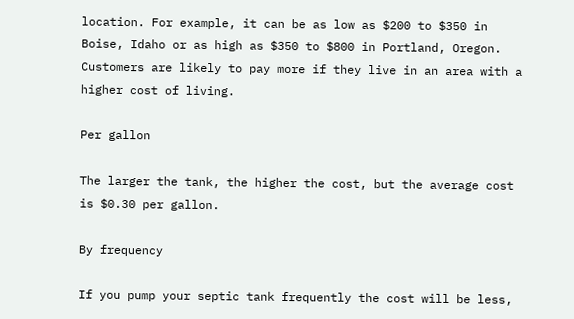location. For example, it can be as low as $200 to $350 in Boise, Idaho or as high as $350 to $800 in Portland, Oregon. Customers are likely to pay more if they live in an area with a higher cost of living.

Per gallon

The larger the tank, the higher the cost, but the average cost is $0.30 per gallon.

By frequency

If you pump your septic tank frequently the cost will be less,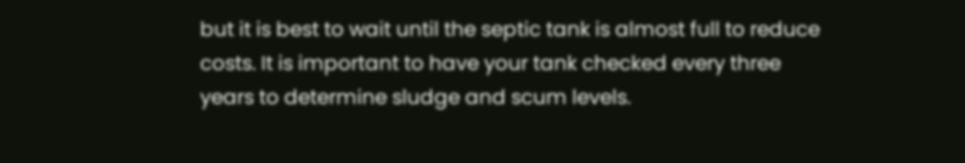but it is best to wait until the septic tank is almost full to reduce costs. It is important to have your tank checked every three years to determine sludge and scum levels.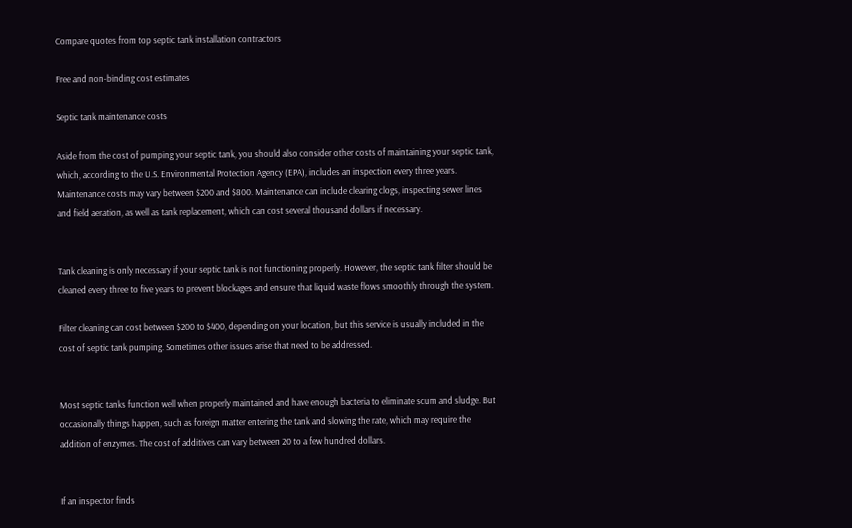Compare quotes from top septic tank installation contractors

Free and non-binding cost estimates

Septic tank maintenance costs

Aside from the cost of pumping your septic tank, you should also consider other costs of maintaining your septic tank, which, according to the U.S. Environmental Protection Agency (EPA), includes an inspection every three years. Maintenance costs may vary between $200 and $800. Maintenance can include clearing clogs, inspecting sewer lines and field aeration, as well as tank replacement, which can cost several thousand dollars if necessary.


Tank cleaning is only necessary if your septic tank is not functioning properly. However, the septic tank filter should be cleaned every three to five years to prevent blockages and ensure that liquid waste flows smoothly through the system.

Filter cleaning can cost between $200 to $400, depending on your location, but this service is usually included in the cost of septic tank pumping. Sometimes other issues arise that need to be addressed.


Most septic tanks function well when properly maintained and have enough bacteria to eliminate scum and sludge. But occasionally things happen, such as foreign matter entering the tank and slowing the rate, which may require the addition of enzymes. The cost of additives can vary between 20 to a few hundred dollars.


If an inspector finds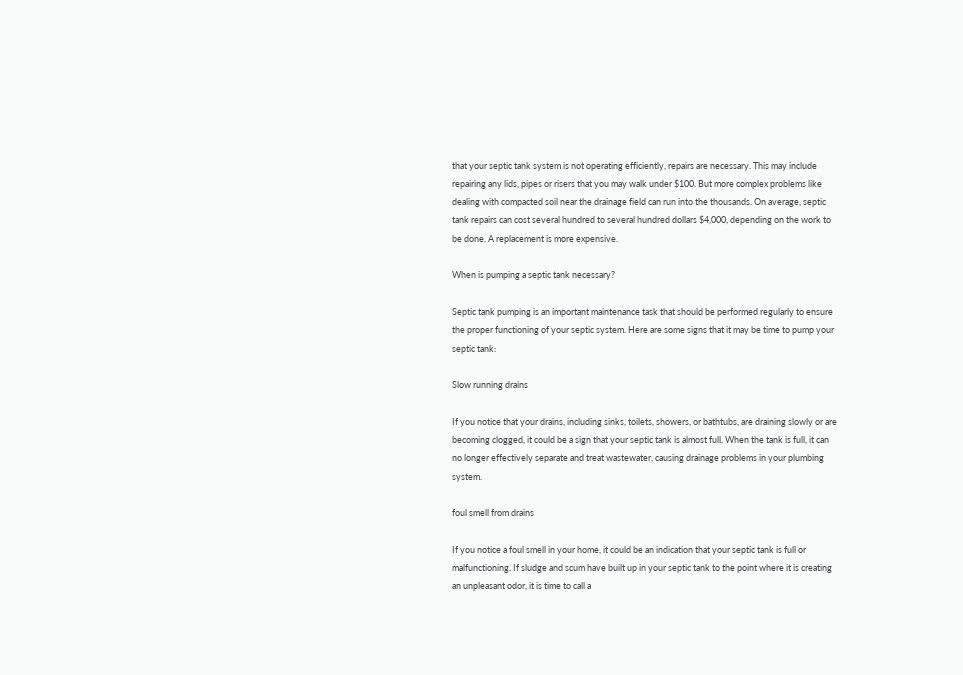that your septic tank system is not operating efficiently, repairs are necessary. This may include repairing any lids, pipes or risers that you may walk under $100. But more complex problems like dealing with compacted soil near the drainage field can run into the thousands. On average, septic tank repairs can cost several hundred to several hundred dollars $4,000, depending on the work to be done. A replacement is more expensive.

When is pumping a septic tank necessary?

Septic tank pumping is an important maintenance task that should be performed regularly to ensure the proper functioning of your septic system. Here are some signs that it may be time to pump your septic tank:

Slow running drains

If you notice that your drains, including sinks, toilets, showers, or bathtubs, are draining slowly or are becoming clogged, it could be a sign that your septic tank is almost full. When the tank is full, it can no longer effectively separate and treat wastewater, causing drainage problems in your plumbing system.

foul smell from drains

If you notice a foul smell in your home, it could be an indication that your septic tank is full or malfunctioning. If sludge and scum have built up in your septic tank to the point where it is creating an unpleasant odor, it is time to call a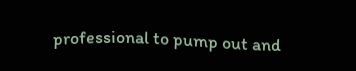professional to pump out and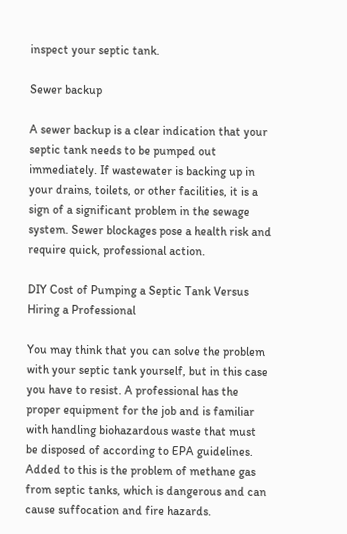inspect your septic tank.

Sewer backup

A sewer backup is a clear indication that your septic tank needs to be pumped out immediately. If wastewater is backing up in your drains, toilets, or other facilities, it is a sign of a significant problem in the sewage system. Sewer blockages pose a health risk and require quick, professional action.

DIY Cost of Pumping a Septic Tank Versus Hiring a Professional

You may think that you can solve the problem with your septic tank yourself, but in this case you have to resist. A professional has the proper equipment for the job and is familiar with handling biohazardous waste that must be disposed of according to EPA guidelines. Added to this is the problem of methane gas from septic tanks, which is dangerous and can cause suffocation and fire hazards.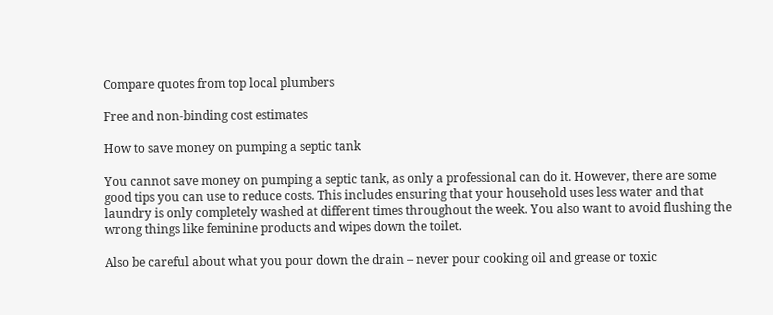Compare quotes from top local plumbers

Free and non-binding cost estimates

How to save money on pumping a septic tank

You cannot save money on pumping a septic tank, as only a professional can do it. However, there are some good tips you can use to reduce costs. This includes ensuring that your household uses less water and that laundry is only completely washed at different times throughout the week. You also want to avoid flushing the wrong things like feminine products and wipes down the toilet.

Also be careful about what you pour down the drain – never pour cooking oil and grease or toxic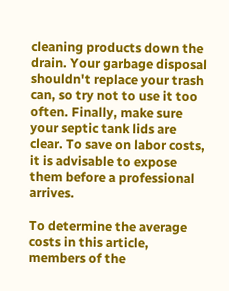cleaning products down the drain. Your garbage disposal shouldn't replace your trash can, so try not to use it too often. Finally, make sure your septic tank lids are clear. To save on labor costs, it is advisable to expose them before a professional arrives.

To determine the average costs in this article, members of the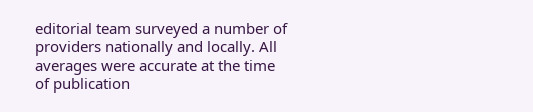editorial team surveyed a number of providers nationally and locally. All averages were accurate at the time of publication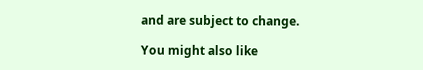and are subject to change.

You might also like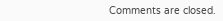Comments are closed.